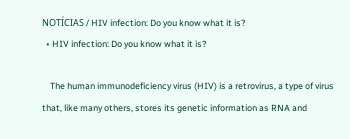NOTÍCIAS / HIV infection: Do you know what it is?
  • HIV infection: Do you know what it is?

    The human immunodeficiency virus (HIV) is a retrovirus, a type of virus that, like many others, stores its genetic information as RNA and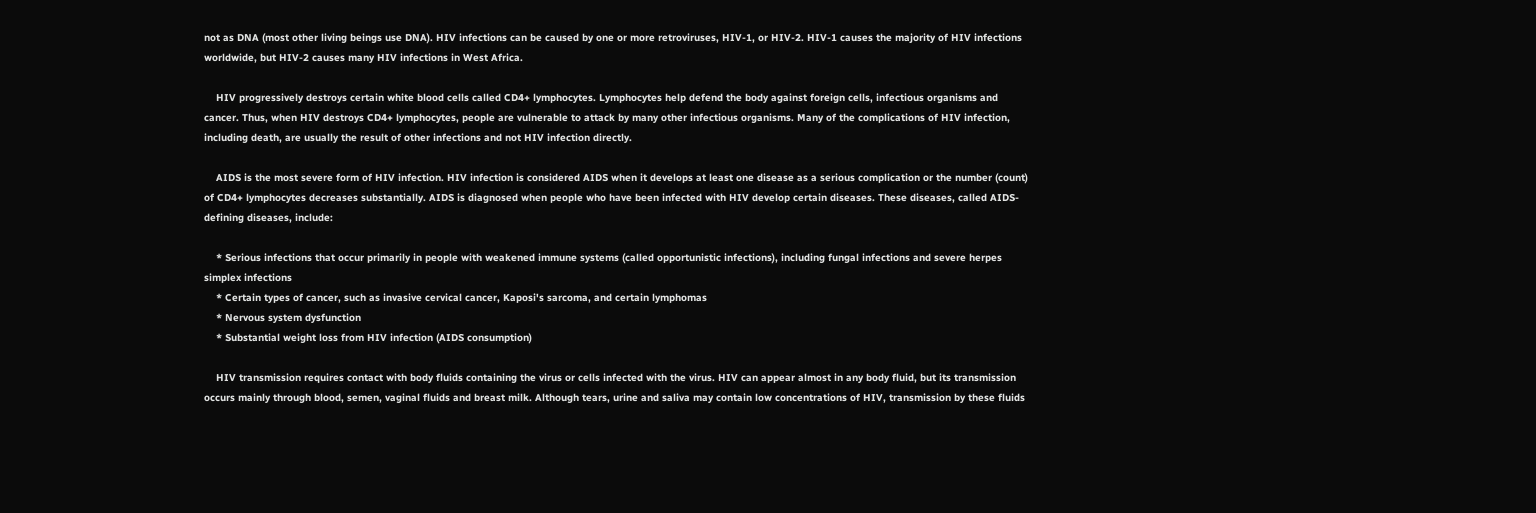not as DNA (most other living beings use DNA). HIV infections can be caused by one or more retroviruses, HIV-1, or HIV-2. HIV-1 causes the majority of HIV infections worldwide, but HIV-2 causes many HIV infections in West Africa.

    HIV progressively destroys certain white blood cells called CD4+ lymphocytes. Lymphocytes help defend the body against foreign cells, infectious organisms and cancer. Thus, when HIV destroys CD4+ lymphocytes, people are vulnerable to attack by many other infectious organisms. Many of the complications of HIV infection, including death, are usually the result of other infections and not HIV infection directly.

    AIDS is the most severe form of HIV infection. HIV infection is considered AIDS when it develops at least one disease as a serious complication or the number (count) of CD4+ lymphocytes decreases substantially. AIDS is diagnosed when people who have been infected with HIV develop certain diseases. These diseases, called AIDS-defining diseases, include:

    * Serious infections that occur primarily in people with weakened immune systems (called opportunistic infections), including fungal infections and severe herpes simplex infections
    * Certain types of cancer, such as invasive cervical cancer, Kaposi's sarcoma, and certain lymphomas
    * Nervous system dysfunction
    * Substantial weight loss from HIV infection (AIDS consumption)

    HIV transmission requires contact with body fluids containing the virus or cells infected with the virus. HIV can appear almost in any body fluid, but its transmission occurs mainly through blood, semen, vaginal fluids and breast milk. Although tears, urine and saliva may contain low concentrations of HIV, transmission by these fluids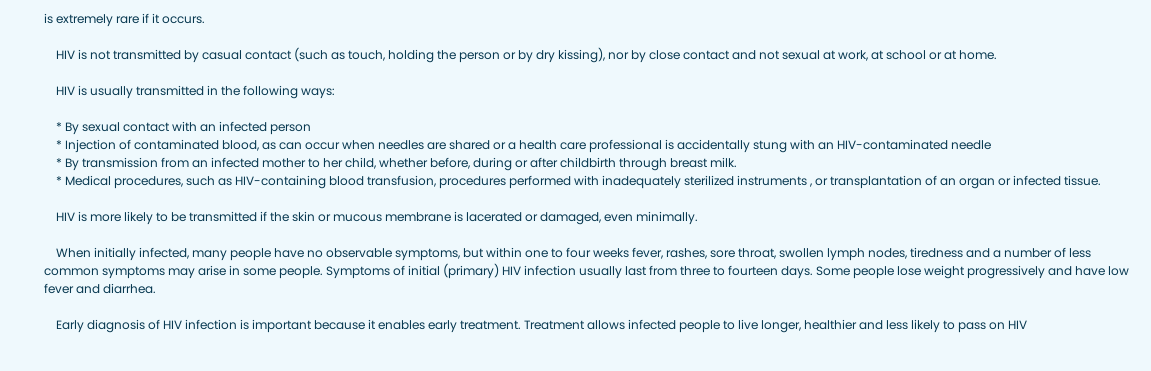is extremely rare if it occurs.

    HIV is not transmitted by casual contact (such as touch, holding the person or by dry kissing), nor by close contact and not sexual at work, at school or at home.

    HIV is usually transmitted in the following ways:

    * By sexual contact with an infected person
    * Injection of contaminated blood, as can occur when needles are shared or a health care professional is accidentally stung with an HIV-contaminated needle
    * By transmission from an infected mother to her child, whether before, during or after childbirth through breast milk.
    * Medical procedures, such as HIV-containing blood transfusion, procedures performed with inadequately sterilized instruments , or transplantation of an organ or infected tissue.

    HIV is more likely to be transmitted if the skin or mucous membrane is lacerated or damaged, even minimally.

    When initially infected, many people have no observable symptoms, but within one to four weeks fever, rashes, sore throat, swollen lymph nodes, tiredness and a number of less common symptoms may arise in some people. Symptoms of initial (primary) HIV infection usually last from three to fourteen days. Some people lose weight progressively and have low fever and diarrhea.

    Early diagnosis of HIV infection is important because it enables early treatment. Treatment allows infected people to live longer, healthier and less likely to pass on HIV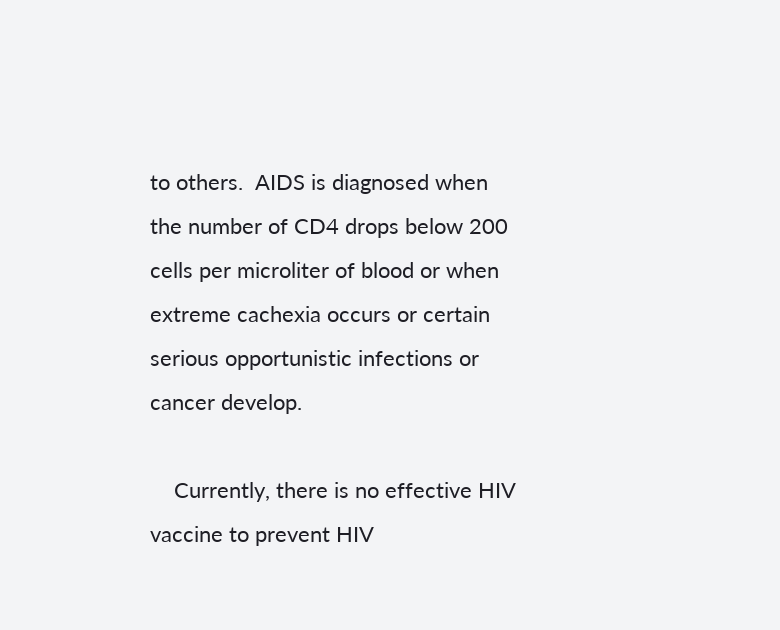to others.  AIDS is diagnosed when the number of CD4 drops below 200 cells per microliter of blood or when extreme cachexia occurs or certain serious opportunistic infections or cancer develop.

    Currently, there is no effective HIV vaccine to prevent HIV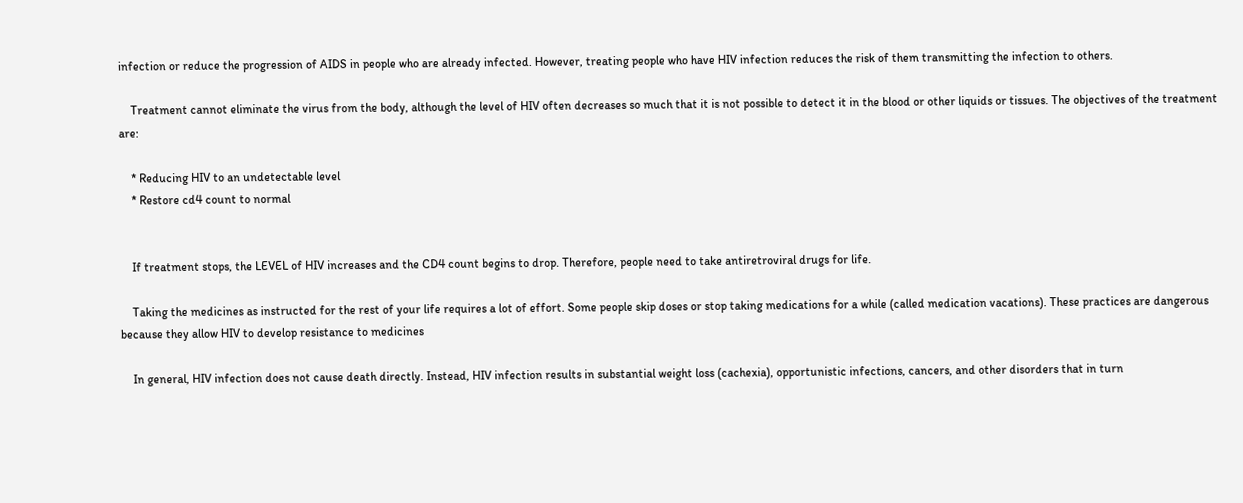infection or reduce the progression of AIDS in people who are already infected. However, treating people who have HIV infection reduces the risk of them transmitting the infection to others.

    Treatment cannot eliminate the virus from the body, although the level of HIV often decreases so much that it is not possible to detect it in the blood or other liquids or tissues. The objectives of the treatment are:

    * Reducing HIV to an undetectable level
    * Restore cd4 count to normal


    If treatment stops, the LEVEL of HIV increases and the CD4 count begins to drop. Therefore, people need to take antiretroviral drugs for life.

    Taking the medicines as instructed for the rest of your life requires a lot of effort. Some people skip doses or stop taking medications for a while (called medication vacations). These practices are dangerous because they allow HIV to develop resistance to medicines

    In general, HIV infection does not cause death directly. Instead, HIV infection results in substantial weight loss (cachexia), opportunistic infections, cancers, and other disorders that in turn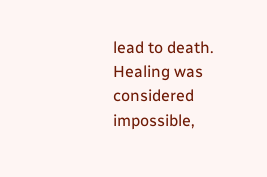lead to death. Healing was considered impossible,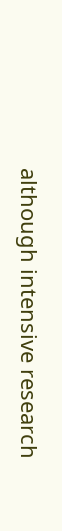although intensive research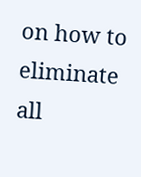on how to eliminate all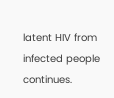latent HIV from infected people continues.